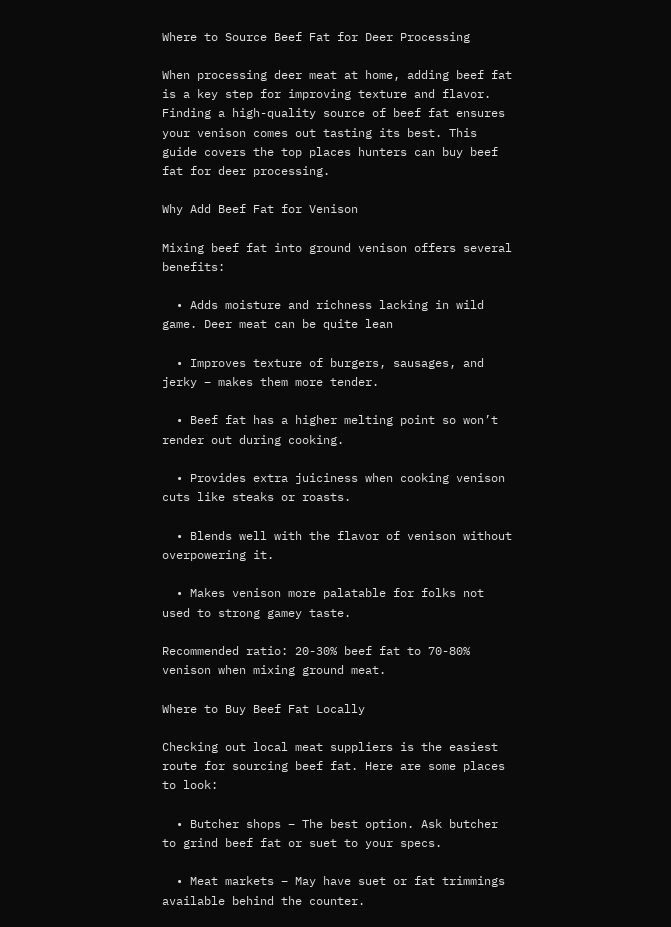Where to Source Beef Fat for Deer Processing

When processing deer meat at home, adding beef fat is a key step for improving texture and flavor. Finding a high-quality source of beef fat ensures your venison comes out tasting its best. This guide covers the top places hunters can buy beef fat for deer processing.

Why Add Beef Fat for Venison

Mixing beef fat into ground venison offers several benefits:

  • Adds moisture and richness lacking in wild game. Deer meat can be quite lean

  • Improves texture of burgers, sausages, and jerky – makes them more tender.

  • Beef fat has a higher melting point so won’t render out during cooking.

  • Provides extra juiciness when cooking venison cuts like steaks or roasts.

  • Blends well with the flavor of venison without overpowering it.

  • Makes venison more palatable for folks not used to strong gamey taste.

Recommended ratio: 20-30% beef fat to 70-80% venison when mixing ground meat.

Where to Buy Beef Fat Locally

Checking out local meat suppliers is the easiest route for sourcing beef fat. Here are some places to look:

  • Butcher shops – The best option. Ask butcher to grind beef fat or suet to your specs.

  • Meat markets – May have suet or fat trimmings available behind the counter.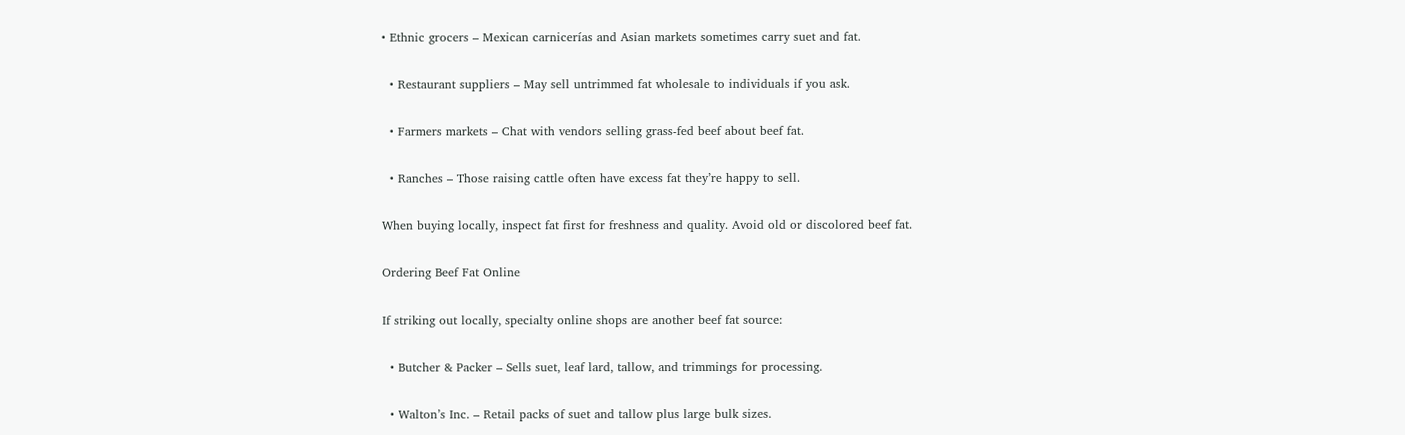• Ethnic grocers – Mexican carnicerías and Asian markets sometimes carry suet and fat.

  • Restaurant suppliers – May sell untrimmed fat wholesale to individuals if you ask.

  • Farmers markets – Chat with vendors selling grass-fed beef about beef fat.

  • Ranches – Those raising cattle often have excess fat they’re happy to sell.

When buying locally, inspect fat first for freshness and quality. Avoid old or discolored beef fat.

Ordering Beef Fat Online

If striking out locally, specialty online shops are another beef fat source:

  • Butcher & Packer – Sells suet, leaf lard, tallow, and trimmings for processing.

  • Walton’s Inc. – Retail packs of suet and tallow plus large bulk sizes.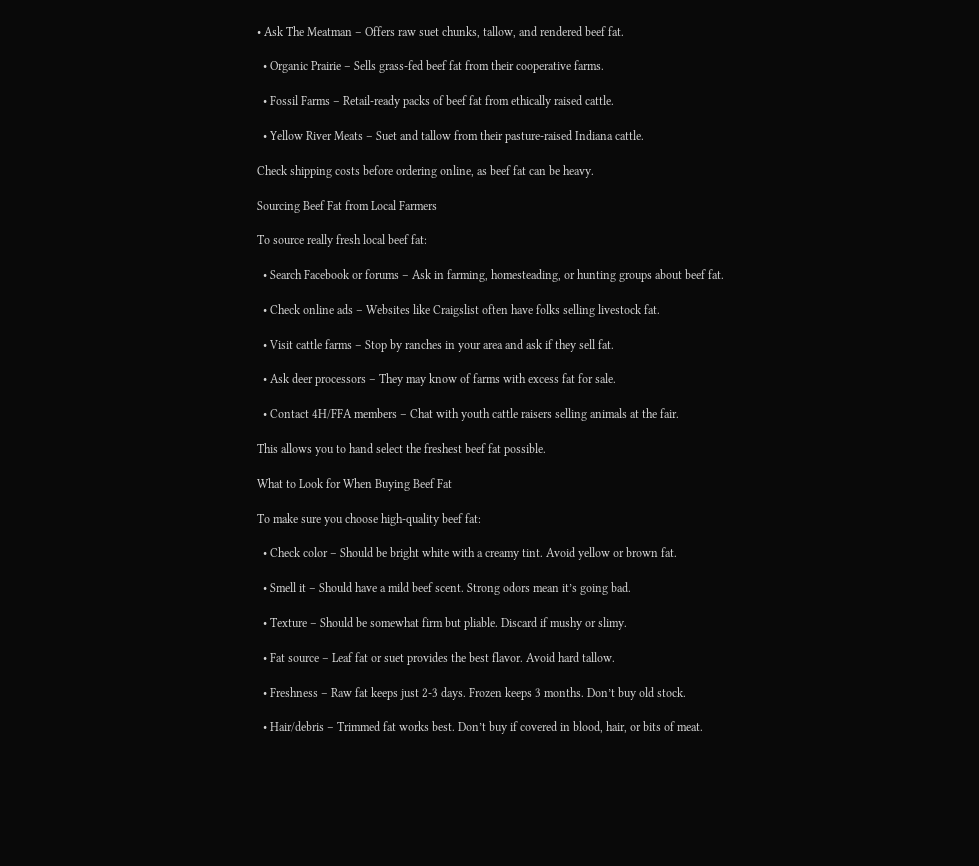• Ask The Meatman – Offers raw suet chunks, tallow, and rendered beef fat.

  • Organic Prairie – Sells grass-fed beef fat from their cooperative farms.

  • Fossil Farms – Retail-ready packs of beef fat from ethically raised cattle.

  • Yellow River Meats – Suet and tallow from their pasture-raised Indiana cattle.

Check shipping costs before ordering online, as beef fat can be heavy.

Sourcing Beef Fat from Local Farmers

To source really fresh local beef fat:

  • Search Facebook or forums – Ask in farming, homesteading, or hunting groups about beef fat.

  • Check online ads – Websites like Craigslist often have folks selling livestock fat.

  • Visit cattle farms – Stop by ranches in your area and ask if they sell fat.

  • Ask deer processors – They may know of farms with excess fat for sale.

  • Contact 4H/FFA members – Chat with youth cattle raisers selling animals at the fair.

This allows you to hand select the freshest beef fat possible.

What to Look for When Buying Beef Fat

To make sure you choose high-quality beef fat:

  • Check color – Should be bright white with a creamy tint. Avoid yellow or brown fat.

  • Smell it – Should have a mild beef scent. Strong odors mean it’s going bad.

  • Texture – Should be somewhat firm but pliable. Discard if mushy or slimy.

  • Fat source – Leaf fat or suet provides the best flavor. Avoid hard tallow.

  • Freshness – Raw fat keeps just 2-3 days. Frozen keeps 3 months. Don’t buy old stock.

  • Hair/debris – Trimmed fat works best. Don’t buy if covered in blood, hair, or bits of meat.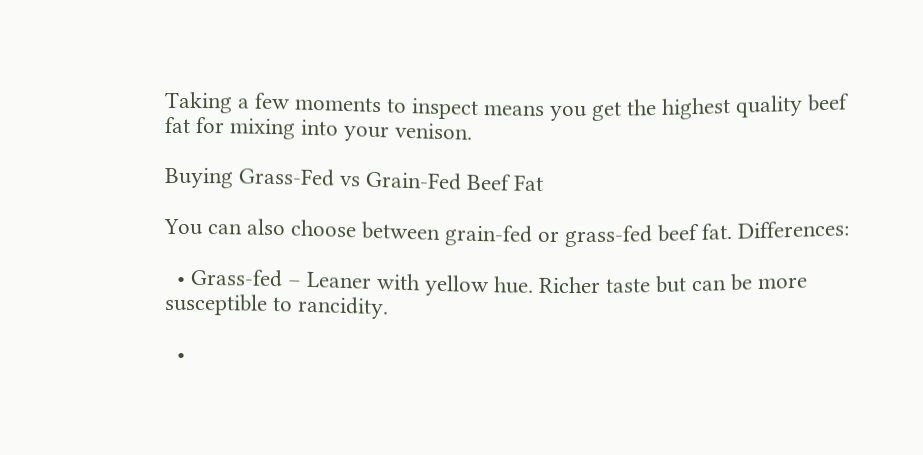Taking a few moments to inspect means you get the highest quality beef fat for mixing into your venison.

Buying Grass-Fed vs Grain-Fed Beef Fat

You can also choose between grain-fed or grass-fed beef fat. Differences:

  • Grass-fed – Leaner with yellow hue. Richer taste but can be more susceptible to rancidity.

  •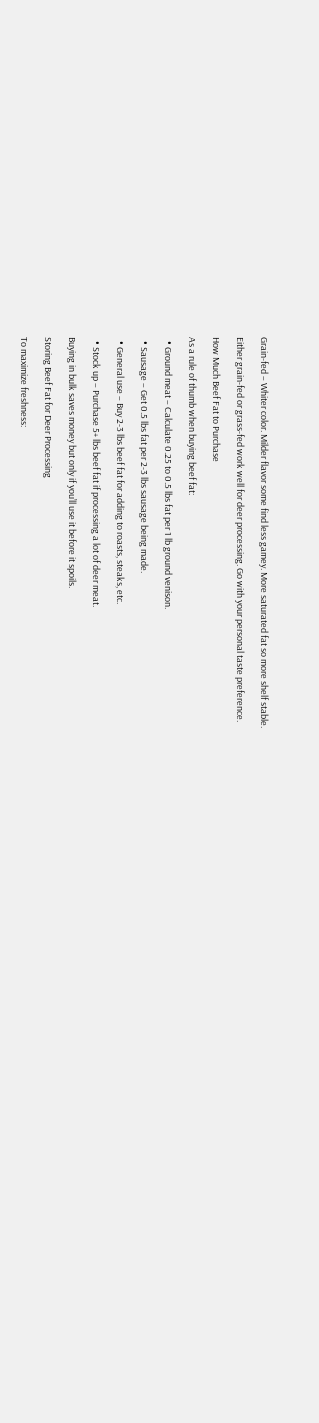Grain-fed – Whiter color. Milder flavor some find less gamey. More saturated fat so more shelf stable.

Either grain-fed or grass-fed work well for deer processing. Go with your personal taste preference.

How Much Beef Fat to Purchase

As a rule of thumb when buying beef fat:

  • Ground meat – Calculate 0.25 to 0.5 lbs fat per 1 lb ground venison.

  • Sausage – Get 0.5 lbs fat per 2-3 lbs sausage being made.

  • General use – Buy 2-3 lbs beef fat for adding to roasts, steaks, etc.

  • Stock up – Purchase 5+ lbs beef fat if processing a lot of deer meat.

Buying in bulk saves money but only if you’ll use it before it spoils.

Storing Beef Fat for Deer Processing

To maximize freshness: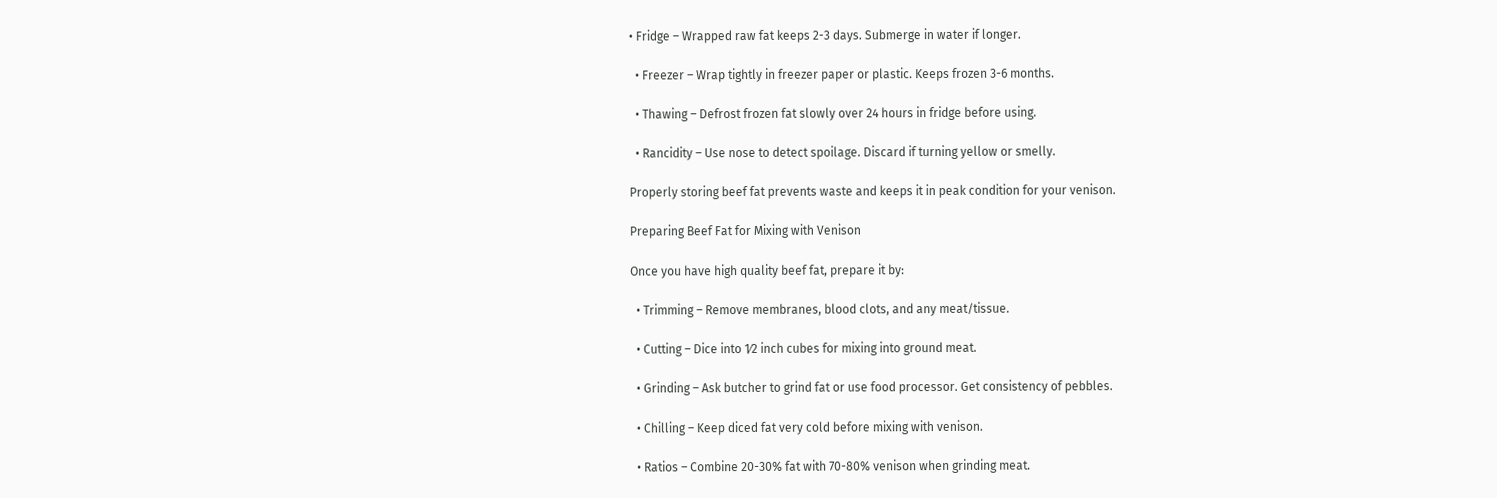• Fridge – Wrapped raw fat keeps 2-3 days. Submerge in water if longer.

  • Freezer – Wrap tightly in freezer paper or plastic. Keeps frozen 3-6 months.

  • Thawing – Defrost frozen fat slowly over 24 hours in fridge before using.

  • Rancidity – Use nose to detect spoilage. Discard if turning yellow or smelly.

Properly storing beef fat prevents waste and keeps it in peak condition for your venison.

Preparing Beef Fat for Mixing with Venison

Once you have high quality beef fat, prepare it by:

  • Trimming – Remove membranes, blood clots, and any meat/tissue.

  • Cutting – Dice into 1⁄2 inch cubes for mixing into ground meat.

  • Grinding – Ask butcher to grind fat or use food processor. Get consistency of pebbles.

  • Chilling – Keep diced fat very cold before mixing with venison.

  • Ratios – Combine 20-30% fat with 70-80% venison when grinding meat.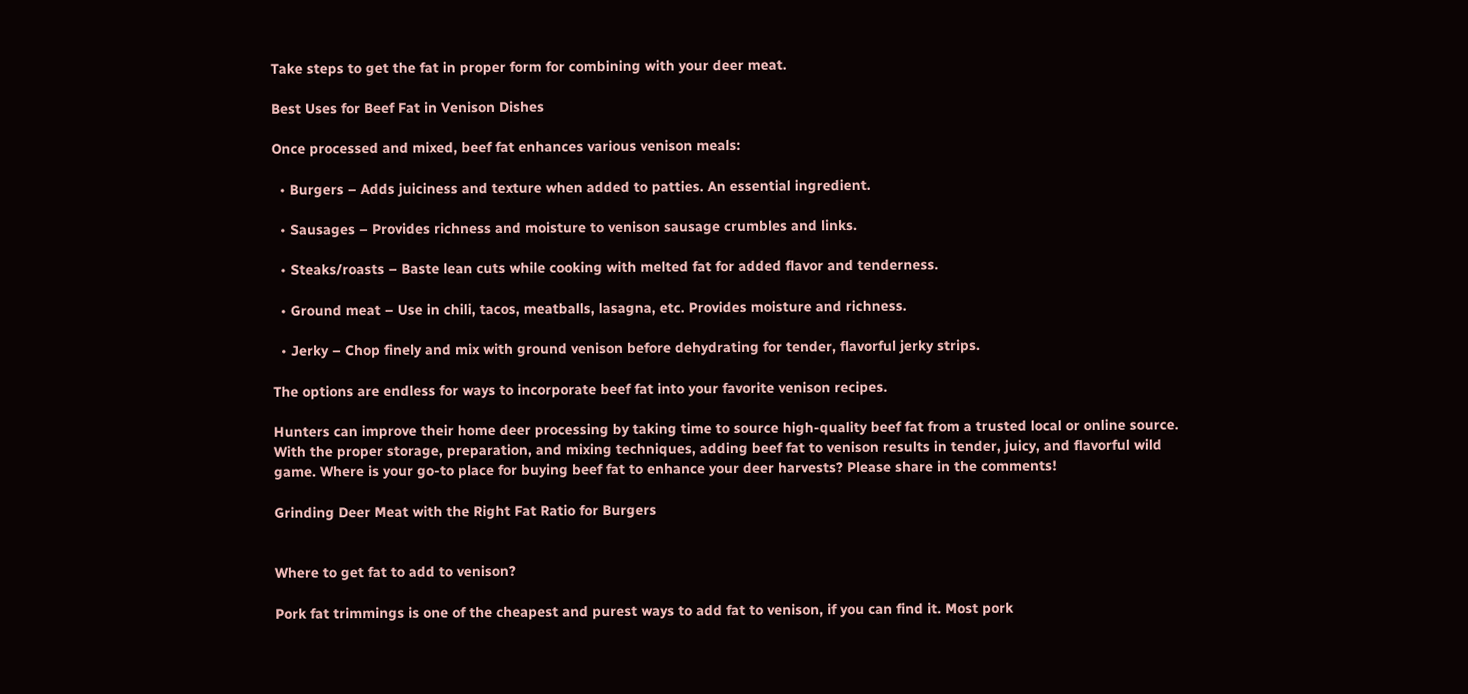Take steps to get the fat in proper form for combining with your deer meat.

Best Uses for Beef Fat in Venison Dishes

Once processed and mixed, beef fat enhances various venison meals:

  • Burgers – Adds juiciness and texture when added to patties. An essential ingredient.

  • Sausages – Provides richness and moisture to venison sausage crumbles and links.

  • Steaks/roasts – Baste lean cuts while cooking with melted fat for added flavor and tenderness.

  • Ground meat – Use in chili, tacos, meatballs, lasagna, etc. Provides moisture and richness.

  • Jerky – Chop finely and mix with ground venison before dehydrating for tender, flavorful jerky strips.

The options are endless for ways to incorporate beef fat into your favorite venison recipes.

Hunters can improve their home deer processing by taking time to source high-quality beef fat from a trusted local or online source. With the proper storage, preparation, and mixing techniques, adding beef fat to venison results in tender, juicy, and flavorful wild game. Where is your go-to place for buying beef fat to enhance your deer harvests? Please share in the comments!

Grinding Deer Meat with the Right Fat Ratio for Burgers


Where to get fat to add to venison?

Pork fat trimmings is one of the cheapest and purest ways to add fat to venison, if you can find it. Most pork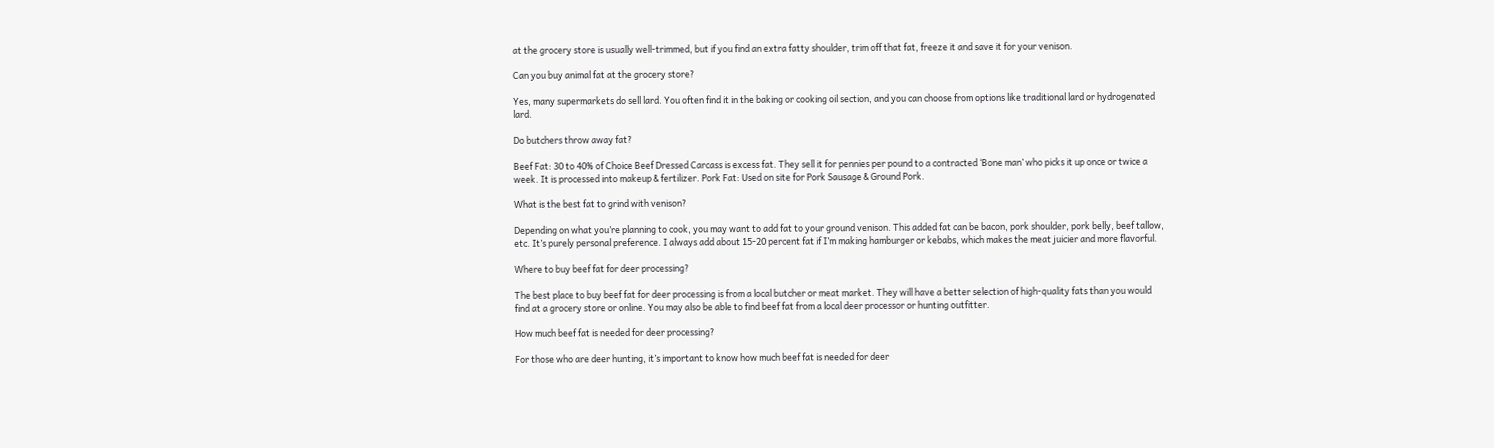at the grocery store is usually well-trimmed, but if you find an extra fatty shoulder, trim off that fat, freeze it and save it for your venison.

Can you buy animal fat at the grocery store?

Yes, many supermarkets do sell lard. You often find it in the baking or cooking oil section, and you can choose from options like traditional lard or hydrogenated lard.

Do butchers throw away fat?

Beef Fat: 30 to 40% of Choice Beef Dressed Carcass is excess fat. They sell it for pennies per pound to a contracted ‘Bone man’ who picks it up once or twice a week. It is processed into makeup & fertilizer. Pork Fat: Used on site for Pork Sausage & Ground Pork.

What is the best fat to grind with venison?

Depending on what you’re planning to cook, you may want to add fat to your ground venison. This added fat can be bacon, pork shoulder, pork belly, beef tallow, etc. It’s purely personal preference. I always add about 15-20 percent fat if I’m making hamburger or kebabs, which makes the meat juicier and more flavorful.

Where to buy beef fat for deer processing?

The best place to buy beef fat for deer processing is from a local butcher or meat market. They will have a better selection of high-quality fats than you would find at a grocery store or online. You may also be able to find beef fat from a local deer processor or hunting outfitter.

How much beef fat is needed for deer processing?

For those who are deer hunting, it’s important to know how much beef fat is needed for deer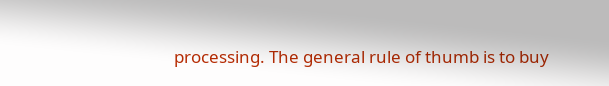processing. The general rule of thumb is to buy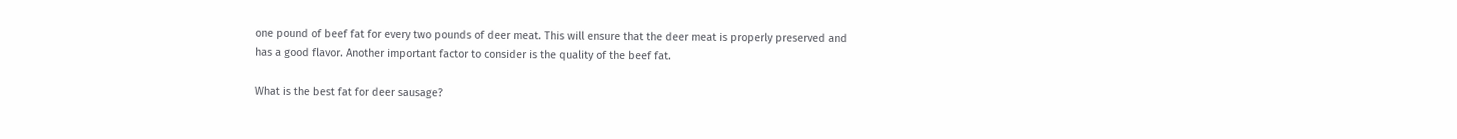one pound of beef fat for every two pounds of deer meat. This will ensure that the deer meat is properly preserved and has a good flavor. Another important factor to consider is the quality of the beef fat.

What is the best fat for deer sausage?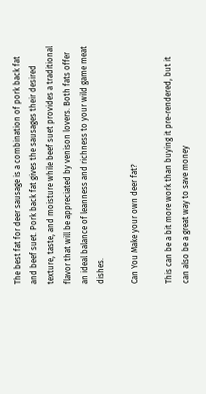The best fat for deer sausage is a combination of pork back fat and beef suet. Pork back fat gives the sausages their desired texture, taste, and moisture while beef suet provides a traditional flavor that will be appreciated by venison lovers. Both fats offer an ideal balance of leanness and richness to your wild game meat dishes.

Can You Make your own deer fat?

This can be a bit more work than buying it pre-rendered, but it can also be a great way to save money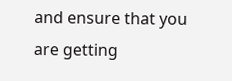and ensure that you are getting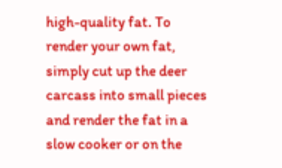high-quality fat. To render your own fat, simply cut up the deer carcass into small pieces and render the fat in a slow cooker or on the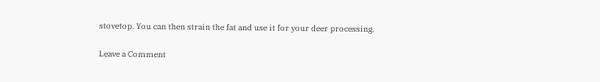stovetop. You can then strain the fat and use it for your deer processing.

Leave a Comment